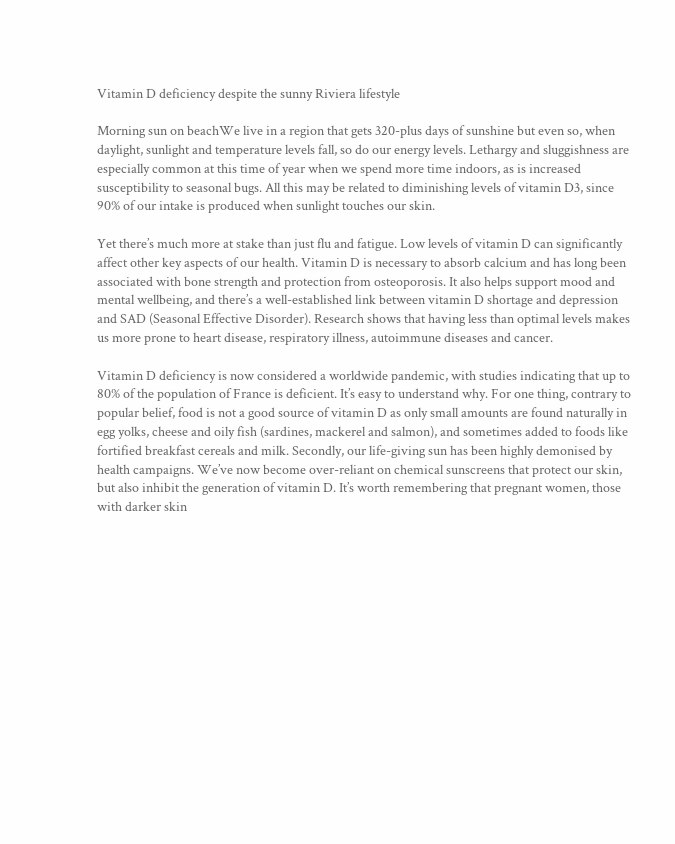Vitamin D deficiency despite the sunny Riviera lifestyle

Morning sun on beachWe live in a region that gets 320-plus days of sunshine but even so, when daylight, sunlight and temperature levels fall, so do our energy levels. Lethargy and sluggishness are especially common at this time of year when we spend more time indoors, as is increased susceptibility to seasonal bugs. All this may be related to diminishing levels of vitamin D3, since 90% of our intake is produced when sunlight touches our skin.

Yet there’s much more at stake than just flu and fatigue. Low levels of vitamin D can significantly affect other key aspects of our health. Vitamin D is necessary to absorb calcium and has long been associated with bone strength and protection from osteoporosis. It also helps support mood and mental wellbeing, and there’s a well-established link between vitamin D shortage and depression and SAD (Seasonal Effective Disorder). Research shows that having less than optimal levels makes us more prone to heart disease, respiratory illness, autoimmune diseases and cancer.

Vitamin D deficiency is now considered a worldwide pandemic, with studies indicating that up to 80% of the population of France is deficient. It’s easy to understand why. For one thing, contrary to popular belief, food is not a good source of vitamin D as only small amounts are found naturally in egg yolks, cheese and oily fish (sardines, mackerel and salmon), and sometimes added to foods like fortified breakfast cereals and milk. Secondly, our life-giving sun has been highly demonised by health campaigns. We’ve now become over-reliant on chemical sunscreens that protect our skin, but also inhibit the generation of vitamin D. It’s worth remembering that pregnant women, those with darker skin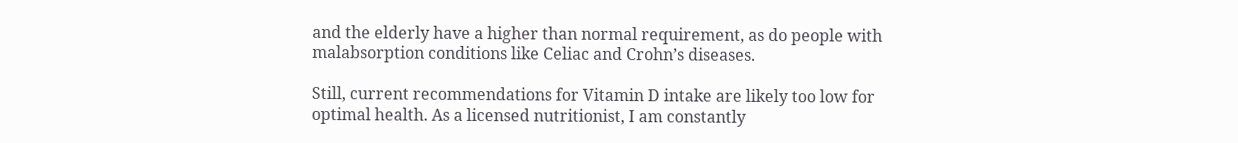and the elderly have a higher than normal requirement, as do people with malabsorption conditions like Celiac and Crohn’s diseases.

Still, current recommendations for Vitamin D intake are likely too low for optimal health. As a licensed nutritionist, I am constantly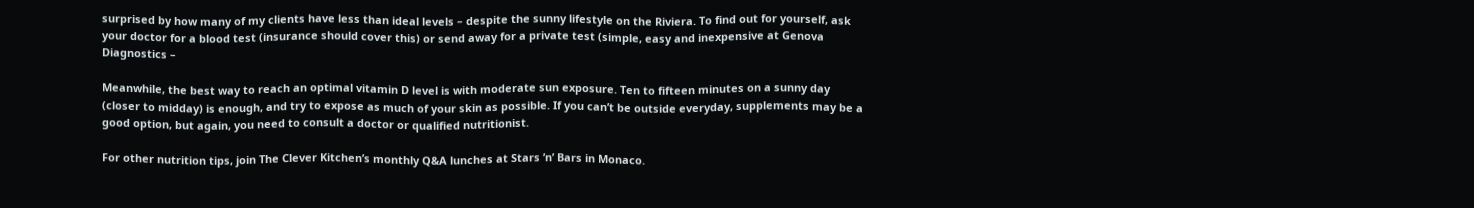surprised by how many of my clients have less than ideal levels – despite the sunny lifestyle on the Riviera. To find out for yourself, ask your doctor for a blood test (insurance should cover this) or send away for a private test (simple, easy and inexpensive at Genova Diagnostics –

Meanwhile, the best way to reach an optimal vitamin D level is with moderate sun exposure. Ten to fifteen minutes on a sunny day (closer to midday) is enough, and try to expose as much of your skin as possible. If you can’t be outside everyday, supplements may be a good option, but again, you need to consult a doctor or qualified nutritionist.

For other nutrition tips, join The Clever Kitchen’s monthly Q&A lunches at Stars ’n’ Bars in Monaco.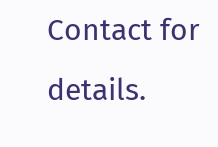Contact for details.